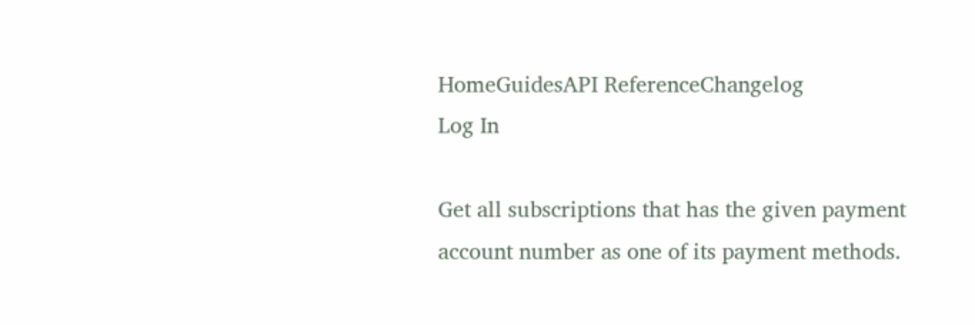HomeGuidesAPI ReferenceChangelog
Log In

Get all subscriptions that has the given payment account number as one of its payment methods.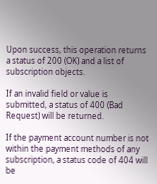Upon success, this operation returns a status of 200 (OK) and a list of subscription objects.

If an invalid field or value is submitted, a status of 400 (Bad Request) will be returned.

If the payment account number is not within the payment methods of any subscription, a status code of 404 will be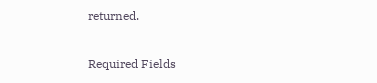returned.

Required Fields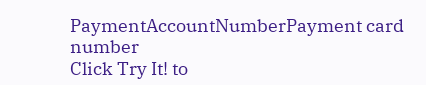PaymentAccountNumberPayment card number
Click Try It! to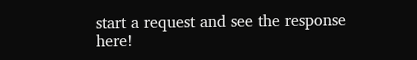start a request and see the response here!